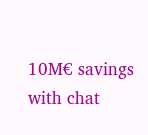10M€ savings with chat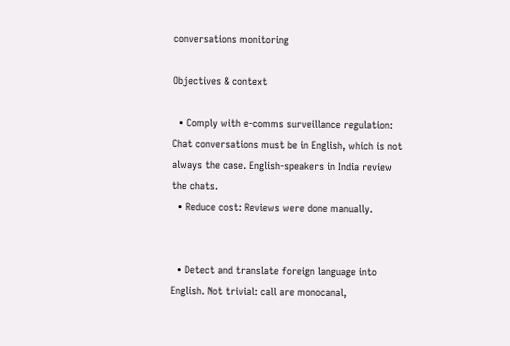conversations monitoring

Objectives & context

  • Comply with e-comms surveillance regulation: Chat conversations must be in English, which is not always the case. English-speakers in India review the chats.
  • Reduce cost: Reviews were done manually.


  • Detect and translate foreign language into English. Not trivial: call are monocanal,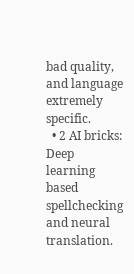bad quality, and language extremely specific.
  • 2 AI bricks: Deep learning based spellchecking and neural translation.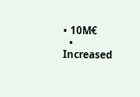• 10M€
  • Increased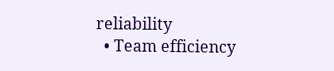reliability
  • Team efficiency